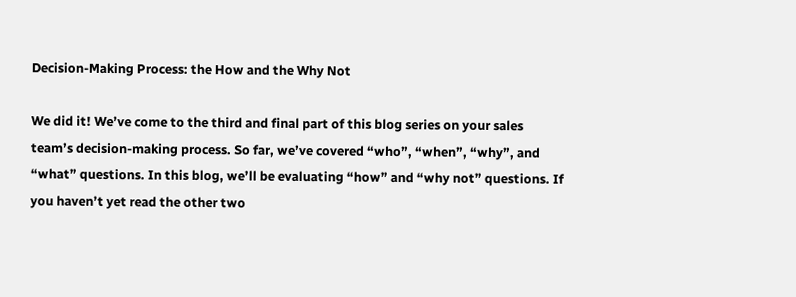Decision-Making Process: the How and the Why Not

We did it! We’ve come to the third and final part of this blog series on your sales team’s decision-making process. So far, we’ve covered “who”, “when”, “why”, and “what” questions. In this blog, we’ll be evaluating “how” and “why not” questions. If you haven’t yet read the other two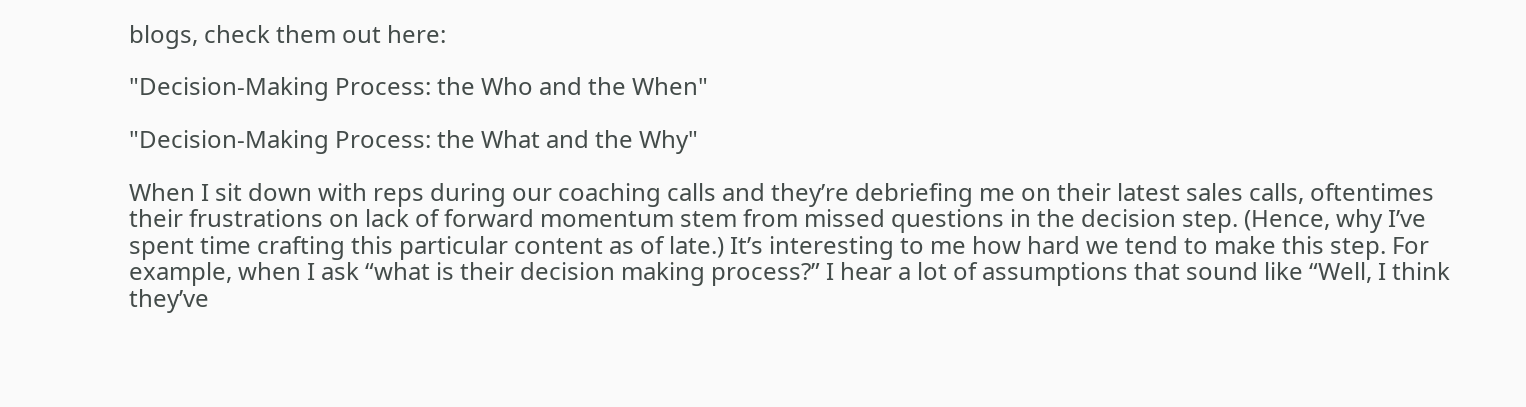blogs, check them out here:

"Decision-Making Process: the Who and the When"

"Decision-Making Process: the What and the Why"

When I sit down with reps during our coaching calls and they’re debriefing me on their latest sales calls, oftentimes their frustrations on lack of forward momentum stem from missed questions in the decision step. (Hence, why I’ve spent time crafting this particular content as of late.) It’s interesting to me how hard we tend to make this step. For example, when I ask “what is their decision making process?” I hear a lot of assumptions that sound like “Well, I think they’ve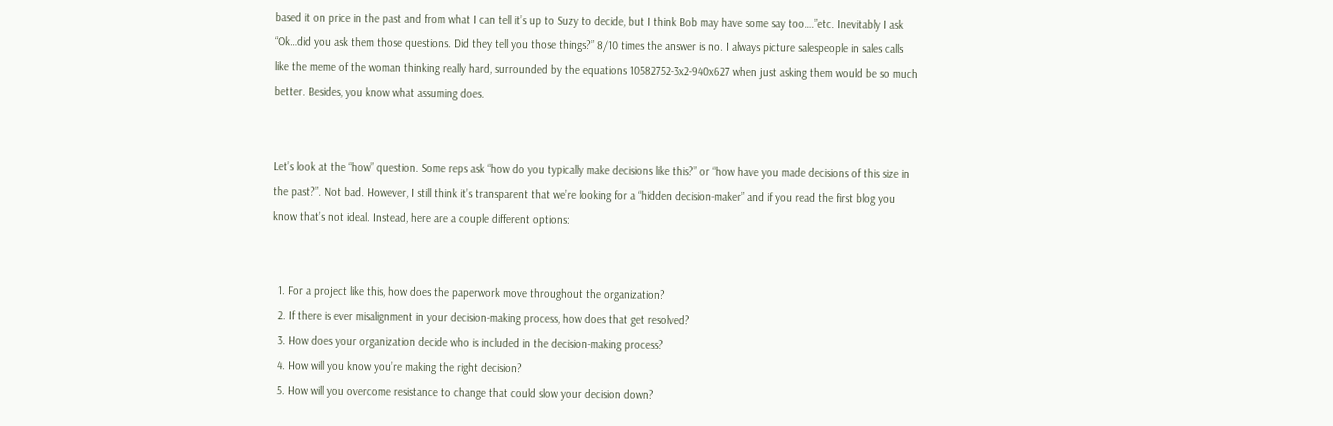based it on price in the past and from what I can tell it’s up to Suzy to decide, but I think Bob may have some say too….”etc. Inevitably I ask “Ok…did you ask them those questions. Did they tell you those things?” 8/10 times the answer is no. I always picture salespeople in sales calls like the meme of the woman thinking really hard, surrounded by the equations 10582752-3x2-940x627 when just asking them would be so much better. Besides, you know what assuming does.


Let’s look at the “how” question. Some reps ask “how do you typically make decisions like this?” or “how have you made decisions of this size in the past?”. Not bad. However, I still think it’s transparent that we’re looking for a “hidden decision-maker” and if you read the first blog you know that’s not ideal. Instead, here are a couple different options:


  1. For a project like this, how does the paperwork move throughout the organization?
  2. If there is ever misalignment in your decision-making process, how does that get resolved?
  3. How does your organization decide who is included in the decision-making process?
  4. How will you know you’re making the right decision?
  5. How will you overcome resistance to change that could slow your decision down?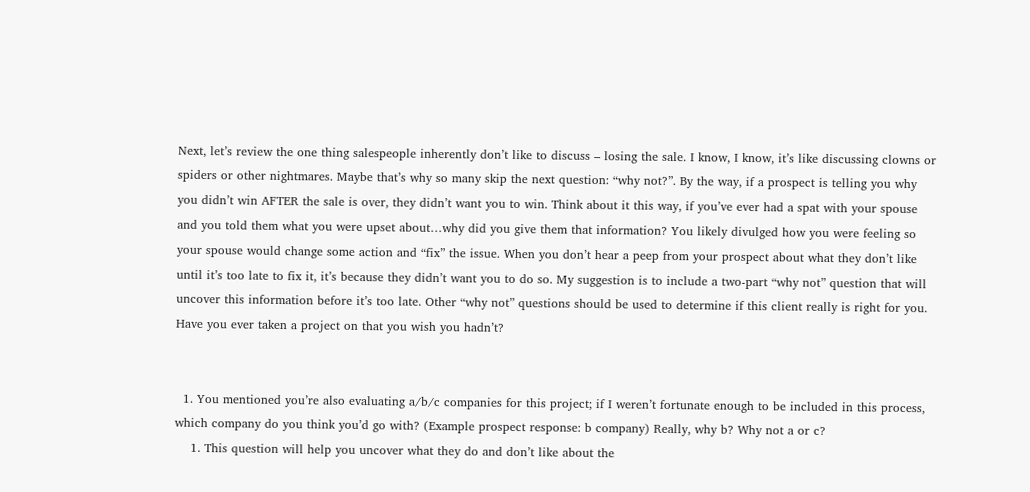Next, let’s review the one thing salespeople inherently don’t like to discuss – losing the sale. I know, I know, it’s like discussing clowns or spiders or other nightmares. Maybe that’s why so many skip the next question: “why not?”. By the way, if a prospect is telling you why you didn’t win AFTER the sale is over, they didn’t want you to win. Think about it this way, if you’ve ever had a spat with your spouse and you told them what you were upset about…why did you give them that information? You likely divulged how you were feeling so your spouse would change some action and “fix” the issue. When you don’t hear a peep from your prospect about what they don’t like until it’s too late to fix it, it’s because they didn’t want you to do so. My suggestion is to include a two-part “why not” question that will uncover this information before it’s too late. Other “why not” questions should be used to determine if this client really is right for you. Have you ever taken a project on that you wish you hadn’t?


  1. You mentioned you’re also evaluating a/b/c companies for this project; if I weren’t fortunate enough to be included in this process, which company do you think you’d go with? (Example prospect response: b company) Really, why b? Why not a or c?
    1. This question will help you uncover what they do and don’t like about the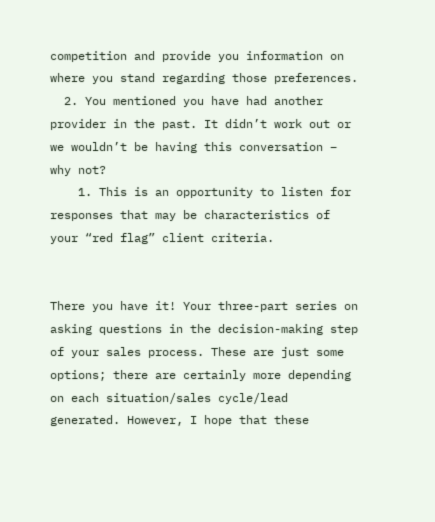competition and provide you information on where you stand regarding those preferences.
  2. You mentioned you have had another provider in the past. It didn’t work out or we wouldn’t be having this conversation – why not?
    1. This is an opportunity to listen for responses that may be characteristics of your “red flag” client criteria.


There you have it! Your three-part series on asking questions in the decision-making step of your sales process. These are just some options; there are certainly more depending on each situation/sales cycle/lead generated. However, I hope that these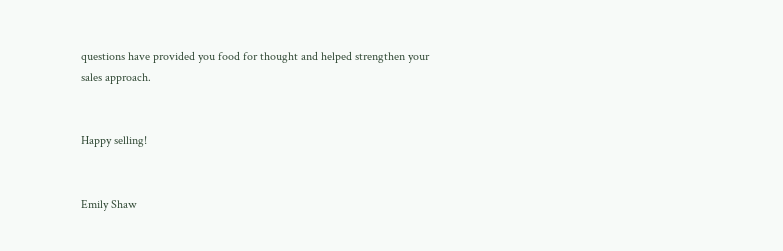questions have provided you food for thought and helped strengthen your sales approach.


Happy selling!


Emily Shaw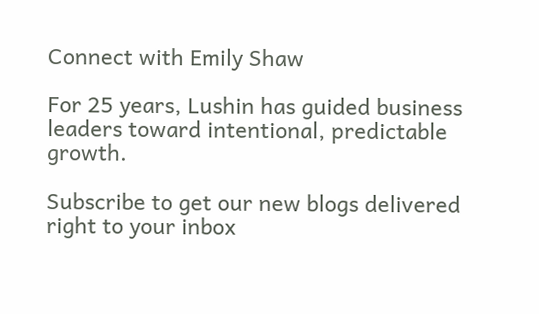Connect with Emily Shaw

For 25 years, Lushin has guided business leaders toward intentional, predictable growth.

Subscribe to get our new blogs delivered right to your inbox